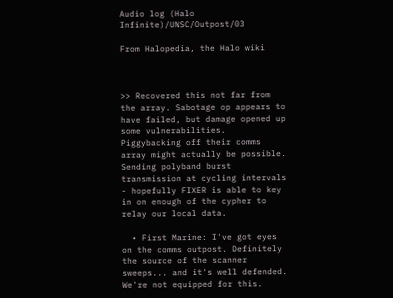Audio log (Halo Infinite)/UNSC/Outpost/03

From Halopedia, the Halo wiki



>> Recovered this not far from the array. Sabotage op appears to have failed, but damage opened up some vulnerabilities. Piggybacking off their comms array might actually be possible. Sending polyband burst transmission at cycling intervals - hopefully FIXER is able to key in on enough of the cypher to relay our local data.

  • First Marine: I've got eyes on the comms outpost. Definitely the source of the scanner sweeps... and it's well defended. We're not equipped for this.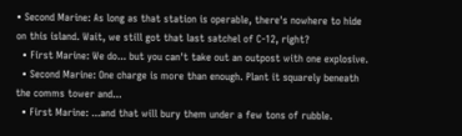• Second Marine: As long as that station is operable, there's nowhere to hide on this island. Wait, we still got that last satchel of C-12, right?
  • First Marine: We do... but you can't take out an outpost with one explosive.
  • Second Marine: One charge is more than enough. Plant it squarely beneath the comms tower and...
  • First Marine: ...and that will bury them under a few tons of rubble.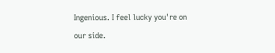Ingenious. I feel lucky you're on our side.